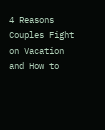4 Reasons Couples Fight on Vacation and How to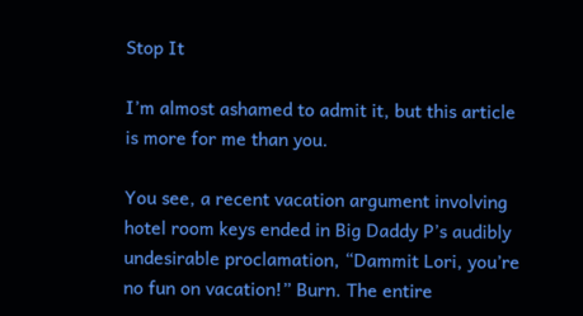Stop It

I’m almost ashamed to admit it, but this article is more for me than you.

You see, a recent vacation argument involving hotel room keys ended in Big Daddy P’s audibly undesirable proclamation, “Dammit Lori, you’re no fun on vacation!” Burn. The entire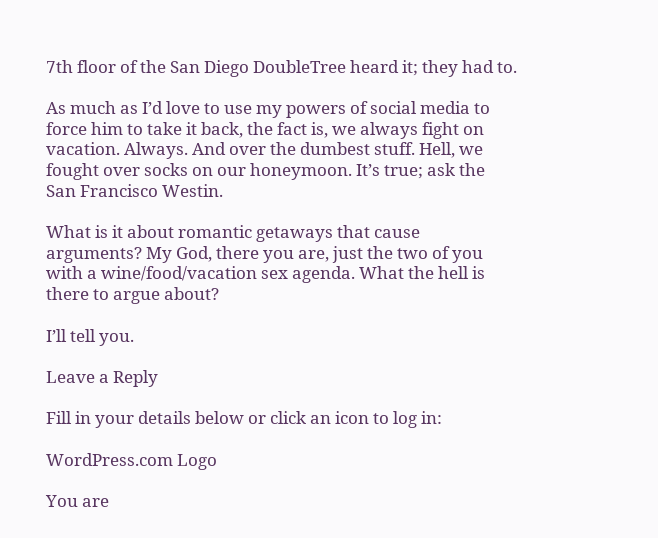7th floor of the San Diego DoubleTree heard it; they had to.

As much as I’d love to use my powers of social media to force him to take it back, the fact is, we always fight on vacation. Always. And over the dumbest stuff. Hell, we fought over socks on our honeymoon. It’s true; ask the San Francisco Westin.

What is it about romantic getaways that cause arguments? My God, there you are, just the two of you with a wine/food/vacation sex agenda. What the hell is there to argue about?

I’ll tell you.

Leave a Reply

Fill in your details below or click an icon to log in:

WordPress.com Logo

You are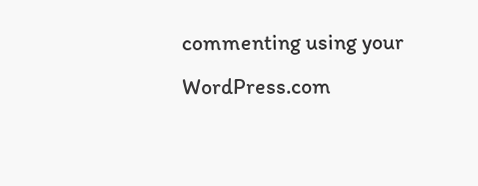commenting using your WordPress.com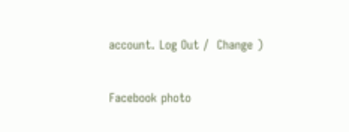account. Log Out /  Change )

Facebook photo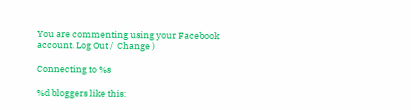You are commenting using your Facebook account. Log Out /  Change )

Connecting to %s

%d bloggers like this: